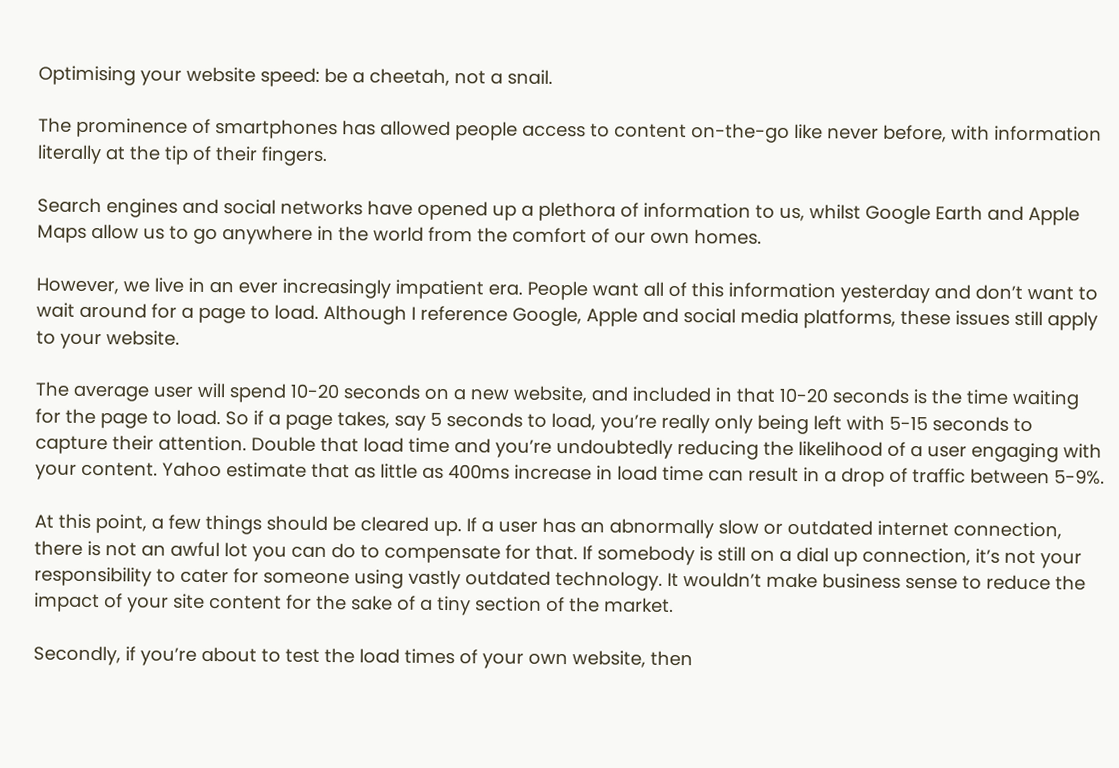Optimising your website speed: be a cheetah, not a snail.

The prominence of smartphones has allowed people access to content on-the-go like never before, with information literally at the tip of their fingers.

Search engines and social networks have opened up a plethora of information to us, whilst Google Earth and Apple Maps allow us to go anywhere in the world from the comfort of our own homes.

However, we live in an ever increasingly impatient era. People want all of this information yesterday and don’t want to wait around for a page to load. Although I reference Google, Apple and social media platforms, these issues still apply to your website.

The average user will spend 10-20 seconds on a new website, and included in that 10-20 seconds is the time waiting for the page to load. So if a page takes, say 5 seconds to load, you’re really only being left with 5-15 seconds to capture their attention. Double that load time and you’re undoubtedly reducing the likelihood of a user engaging with your content. Yahoo estimate that as little as 400ms increase in load time can result in a drop of traffic between 5-9%.

At this point, a few things should be cleared up. If a user has an abnormally slow or outdated internet connection, there is not an awful lot you can do to compensate for that. If somebody is still on a dial up connection, it’s not your responsibility to cater for someone using vastly outdated technology. It wouldn’t make business sense to reduce the impact of your site content for the sake of a tiny section of the market.

Secondly, if you’re about to test the load times of your own website, then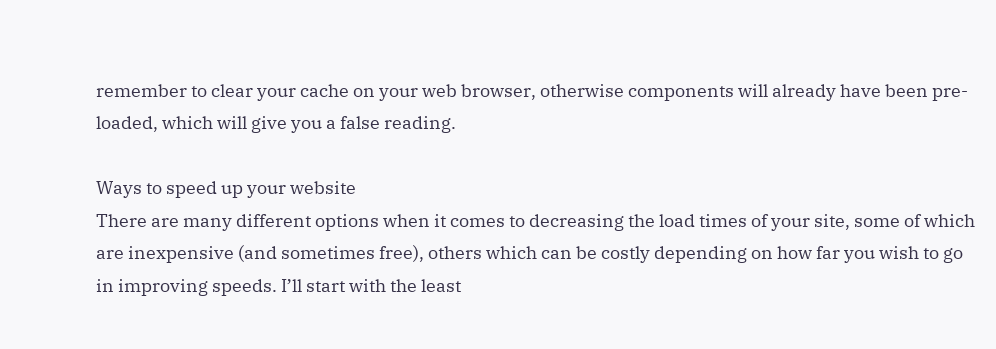remember to clear your cache on your web browser, otherwise components will already have been pre-loaded, which will give you a false reading.

Ways to speed up your website
There are many different options when it comes to decreasing the load times of your site, some of which are inexpensive (and sometimes free), others which can be costly depending on how far you wish to go in improving speeds. I’ll start with the least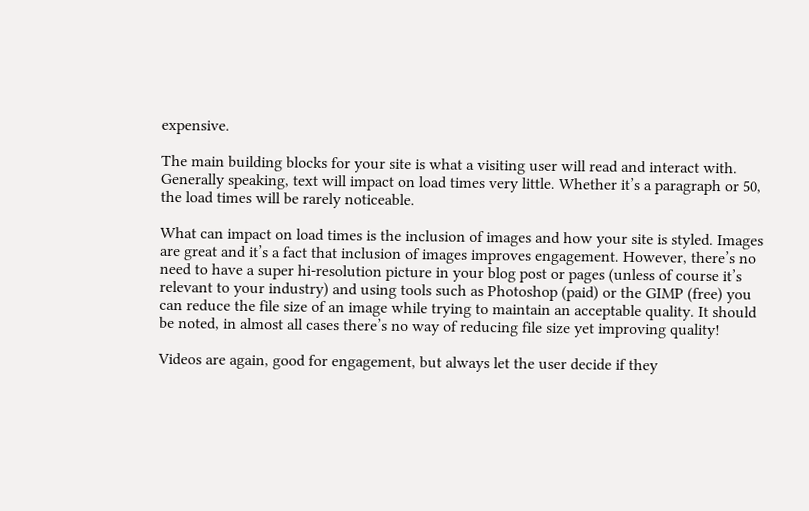expensive.

The main building blocks for your site is what a visiting user will read and interact with. Generally speaking, text will impact on load times very little. Whether it’s a paragraph or 50, the load times will be rarely noticeable.

What can impact on load times is the inclusion of images and how your site is styled. Images are great and it’s a fact that inclusion of images improves engagement. However, there’s no need to have a super hi-resolution picture in your blog post or pages (unless of course it’s relevant to your industry) and using tools such as Photoshop (paid) or the GIMP (free) you can reduce the file size of an image while trying to maintain an acceptable quality. It should be noted, in almost all cases there’s no way of reducing file size yet improving quality!

Videos are again, good for engagement, but always let the user decide if they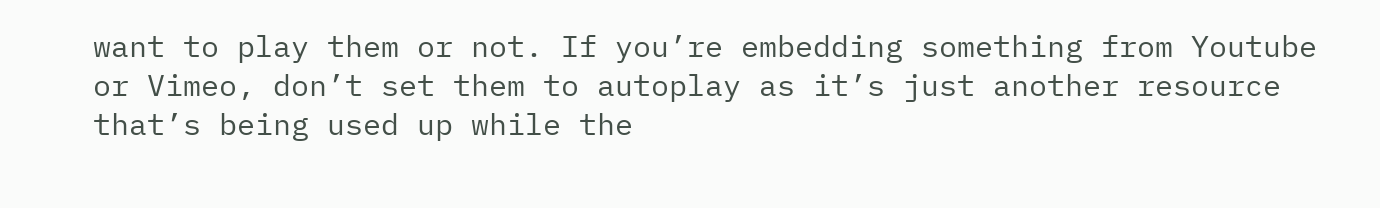want to play them or not. If you’re embedding something from Youtube or Vimeo, don’t set them to autoplay as it’s just another resource that’s being used up while the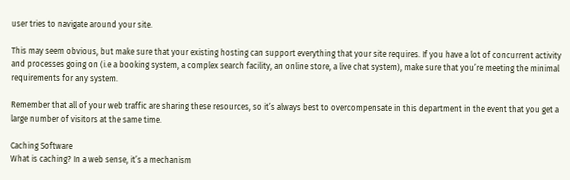user tries to navigate around your site.

This may seem obvious, but make sure that your existing hosting can support everything that your site requires. If you have a lot of concurrent activity and processes going on (i.e a booking system, a complex search facility, an online store, a live chat system), make sure that you’re meeting the minimal requirements for any system.

Remember that all of your web traffic are sharing these resources, so it’s always best to overcompensate in this department in the event that you get a large number of visitors at the same time.

Caching Software
What is caching? In a web sense, it’s a mechanism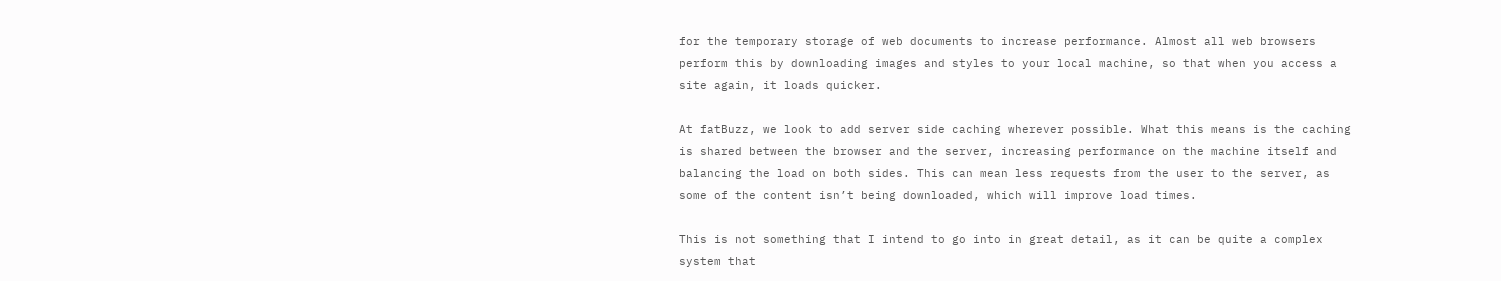for the temporary storage of web documents to increase performance. Almost all web browsers perform this by downloading images and styles to your local machine, so that when you access a site again, it loads quicker.

At fatBuzz, we look to add server side caching wherever possible. What this means is the caching is shared between the browser and the server, increasing performance on the machine itself and balancing the load on both sides. This can mean less requests from the user to the server, as some of the content isn’t being downloaded, which will improve load times.

This is not something that I intend to go into in great detail, as it can be quite a complex system that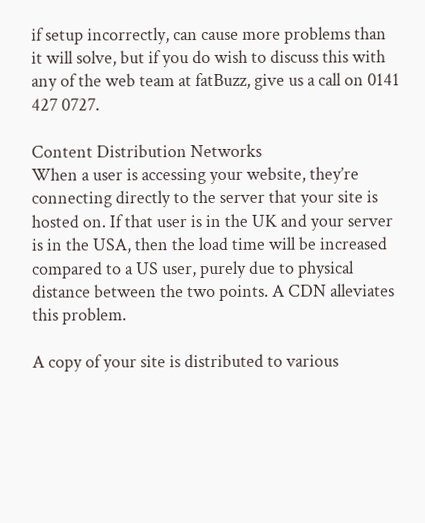if setup incorrectly, can cause more problems than it will solve, but if you do wish to discuss this with any of the web team at fatBuzz, give us a call on 0141 427 0727.

Content Distribution Networks
When a user is accessing your website, they’re connecting directly to the server that your site is hosted on. If that user is in the UK and your server is in the USA, then the load time will be increased compared to a US user, purely due to physical distance between the two points. A CDN alleviates this problem.

A copy of your site is distributed to various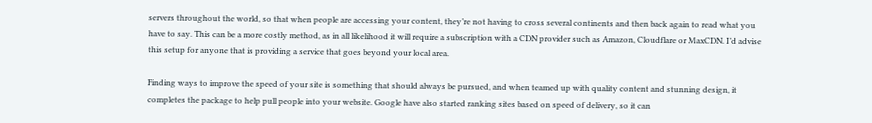servers throughout the world, so that when people are accessing your content, they’re not having to cross several continents and then back again to read what you have to say. This can be a more costly method, as in all likelihood it will require a subscription with a CDN provider such as Amazon, Cloudflare or MaxCDN. I’d advise this setup for anyone that is providing a service that goes beyond your local area.

Finding ways to improve the speed of your site is something that should always be pursued, and when teamed up with quality content and stunning design, it completes the package to help pull people into your website. Google have also started ranking sites based on speed of delivery, so it can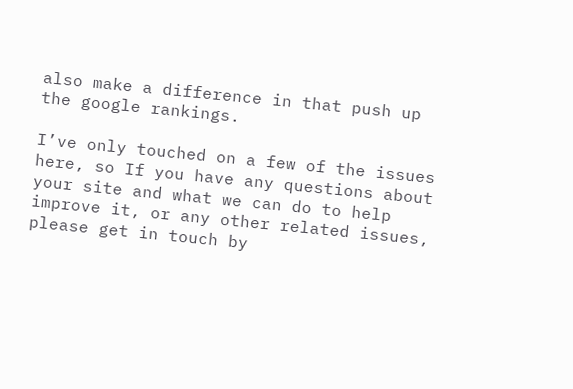also make a difference in that push up the google rankings.

I’ve only touched on a few of the issues here, so If you have any questions about your site and what we can do to help improve it, or any other related issues, please get in touch by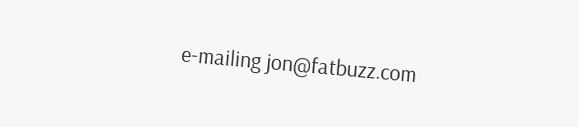e-mailing jon@fatbuzz.com